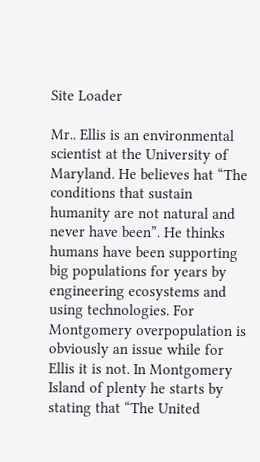Site Loader

Mr.. Ellis is an environmental scientist at the University of Maryland. He believes hat “The conditions that sustain humanity are not natural and never have been”. He thinks humans have been supporting big populations for years by engineering ecosystems and using technologies. For Montgomery overpopulation is obviously an issue while for Ellis it is not. In Montgomery Island of plenty he starts by stating that “The United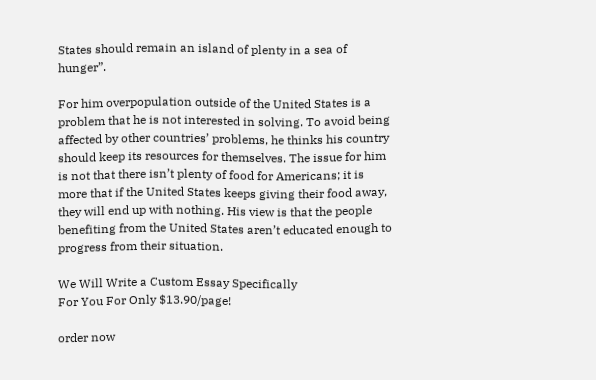States should remain an island of plenty in a sea of hunger”.

For him overpopulation outside of the United States is a problem that he is not interested in solving. To avoid being affected by other countries’ problems, he thinks his country should keep its resources for themselves. The issue for him is not that there isn’t plenty of food for Americans; it is more that if the United States keeps giving their food away, they will end up with nothing. His view is that the people benefiting from the United States aren’t educated enough to progress from their situation.

We Will Write a Custom Essay Specifically
For You For Only $13.90/page!

order now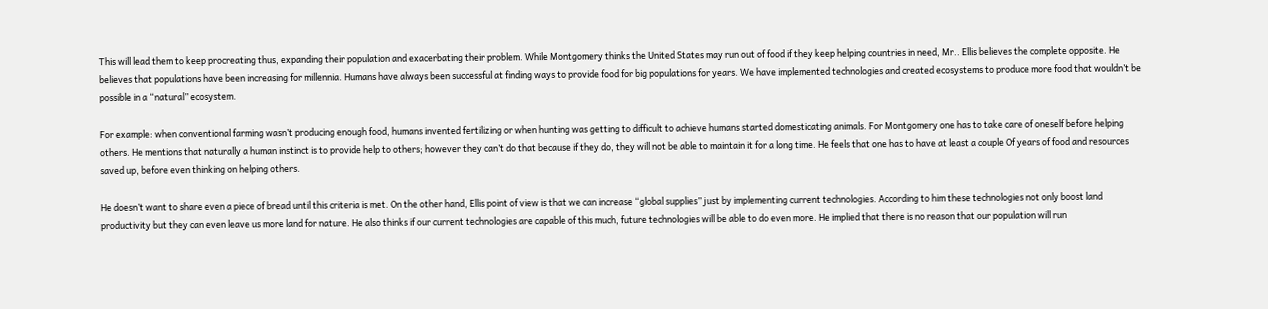This will lead them to keep procreating thus, expanding their population and exacerbating their problem. While Montgomery thinks the United States may run out of food if they keep helping countries in need, Mr.. Ellis believes the complete opposite. He believes that populations have been increasing for millennia. Humans have always been successful at finding ways to provide food for big populations for years. We have implemented technologies and created ecosystems to produce more food that wouldn’t be possible in a “natural” ecosystem.

For example: when conventional farming wasn’t producing enough food, humans invented fertilizing or when hunting was getting to difficult to achieve humans started domesticating animals. For Montgomery one has to take care of oneself before helping others. He mentions that naturally a human instinct is to provide help to others; however they can’t do that because if they do, they will not be able to maintain it for a long time. He feels that one has to have at least a couple Of years of food and resources saved up, before even thinking on helping others.

He doesn’t want to share even a piece of bread until this criteria is met. On the other hand, Ellis point of view is that we can increase “global supplies” just by implementing current technologies. According to him these technologies not only boost land productivity but they can even leave us more land for nature. He also thinks if our current technologies are capable of this much, future technologies will be able to do even more. He implied that there is no reason that our population will run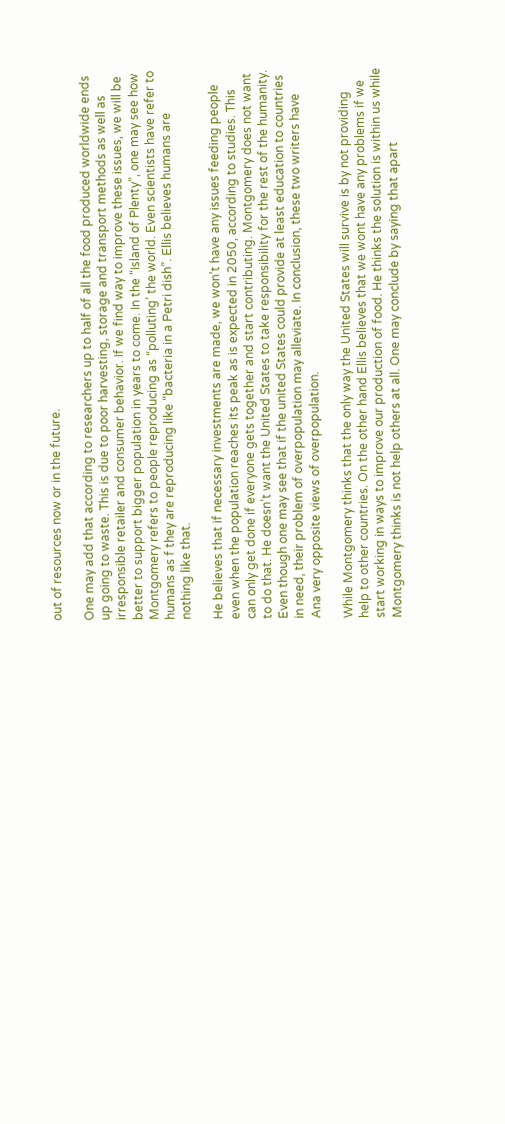out of resources now or in the future.

One may add that according to researchers up to half of all the food produced worldwide ends up going to waste. This is due to poor harvesting, storage and transport methods as well as irresponsible retailer and consumer behavior. If we find way to improve these issues, we will be better to support bigger population in years to come. In the “Island of Plenty”, one may see how Montgomery refers to people reproducing as “polluting’ the world. Even scientists have refer to humans as f they are reproducing like “bacteria in a Petri dish”. Ellis believes humans are nothing like that.

He believes that if necessary investments are made, we won’t have any issues feeding people even when the population reaches its peak as is expected in 2050, according to studies. This can only get done if everyone gets together and start contributing. Montgomery does not want to do that. He doesn’t want the United States to take responsibility for the rest of the humanity. Even though one may see that if the united States could provide at least education to countries in need, their problem of overpopulation may alleviate. In conclusion, these two writers have Ana very opposite views of overpopulation.

While Montgomery thinks that the only way the United States will survive is by not providing help to other countries. On the other hand Ellis believes that we wont have any problems if we start working in ways to improve our production of food. He thinks the solution is within us while Montgomery thinks is not help others at all. One may conclude by saying that apart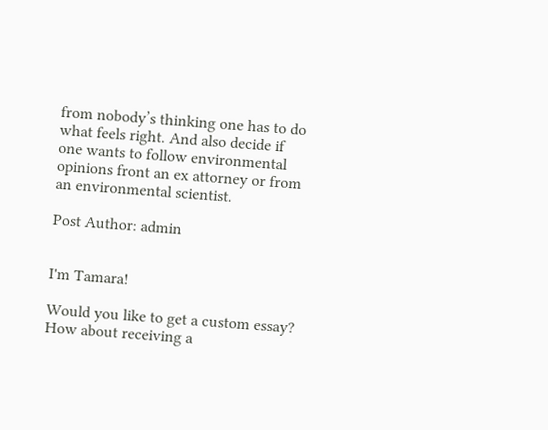from nobody’s thinking one has to do what feels right. And also decide if one wants to follow environmental opinions front an ex attorney or from an environmental scientist.

Post Author: admin


I'm Tamara!

Would you like to get a custom essay? How about receiving a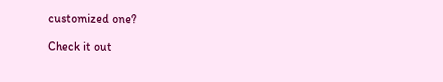customized one?

Check it out